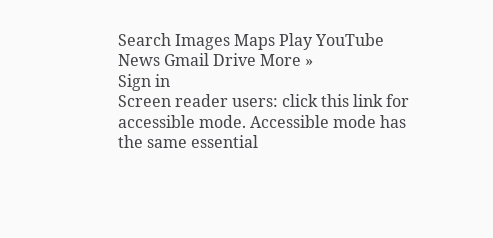Search Images Maps Play YouTube News Gmail Drive More »
Sign in
Screen reader users: click this link for accessible mode. Accessible mode has the same essential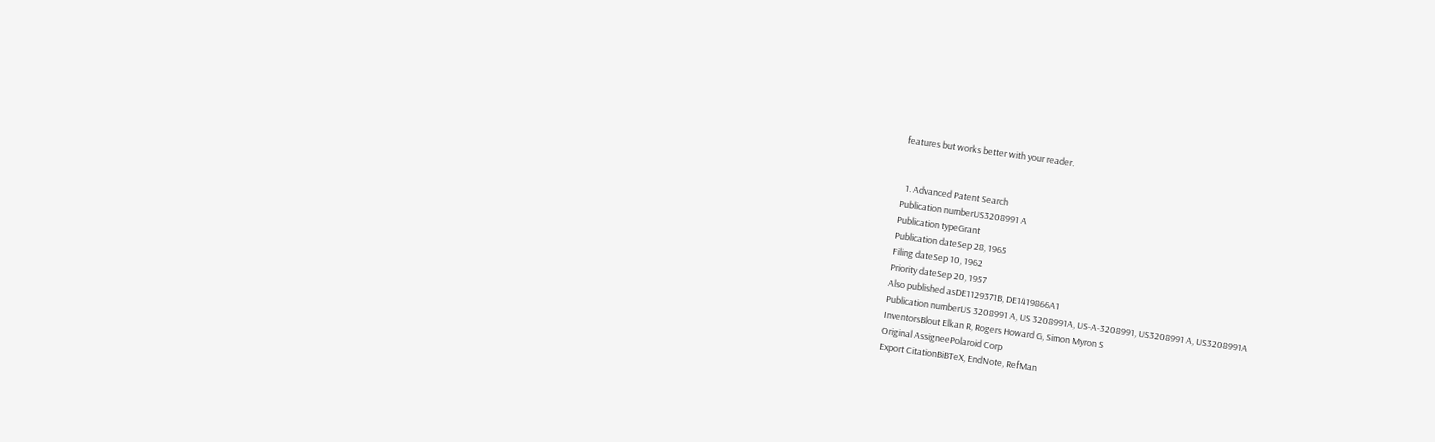features but works better with your reader.


  1. Advanced Patent Search
Publication numberUS3208991 A
Publication typeGrant
Publication dateSep 28, 1965
Filing dateSep 10, 1962
Priority dateSep 20, 1957
Also published asDE1129371B, DE1419866A1
Publication numberUS 3208991 A, US 3208991A, US-A-3208991, US3208991 A, US3208991A
InventorsBlout Elkan R, Rogers Howard G, Simon Myron S
Original AssigneePolaroid Corp
Export CitationBiBTeX, EndNote, RefMan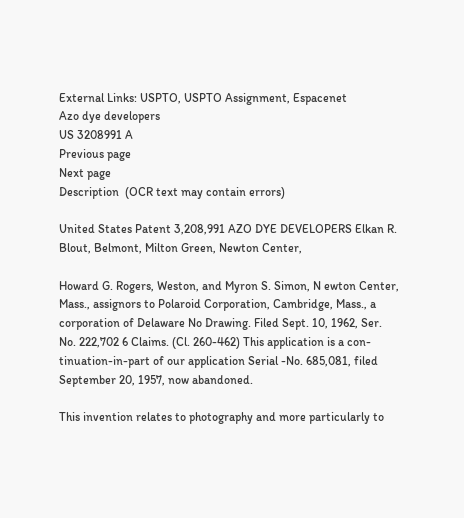External Links: USPTO, USPTO Assignment, Espacenet
Azo dye developers
US 3208991 A
Previous page
Next page
Description  (OCR text may contain errors)

United States Patent 3,208,991 AZO DYE DEVELOPERS Elkan R. Blout, Belmont, Milton Green, Newton Center,

Howard G. Rogers, Weston, and Myron S. Simon, N ewton Center, Mass., assignors to Polaroid Corporation, Cambridge, Mass., a corporation of Delaware No Drawing. Filed Sept. 10, 1962, Ser. No. 222,702 6 Claims. (Cl. 260-462) This application is a con-tinuation-in-part of our application Serial -No. 685,081, filed September 20, 1957, now abandoned.

This invention relates to photography and more particularly to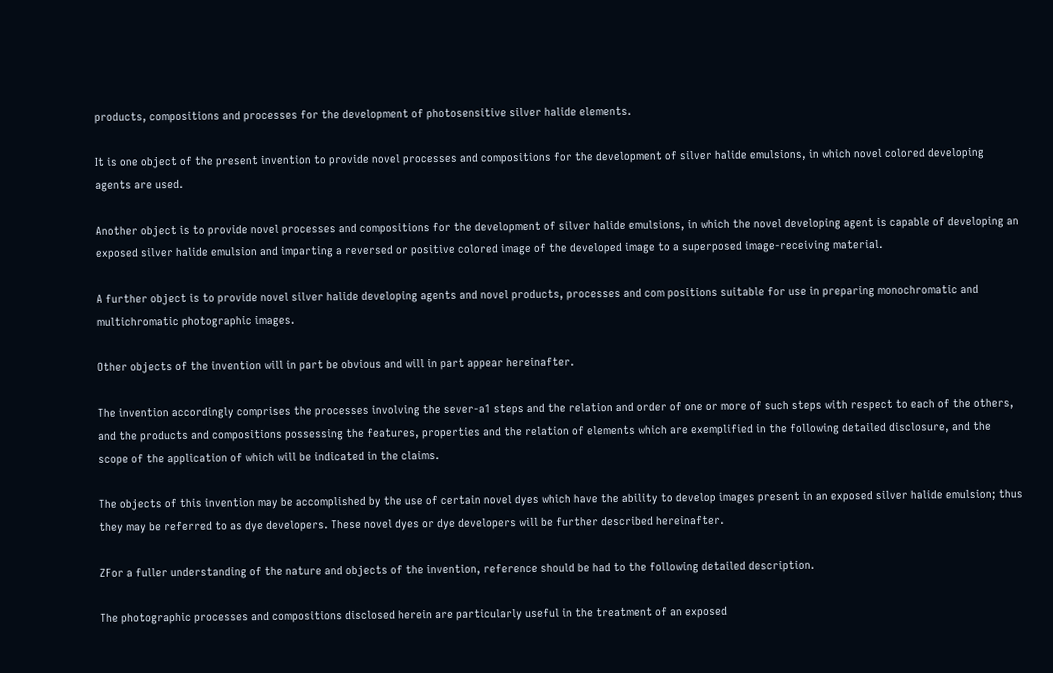products, compositions and processes for the development of photosensitive silver halide elements.

It is one object of the present invention to provide novel processes and compositions for the development of silver halide emulsions, in which novel colored developing agents are used.

Another object is to provide novel processes and compositions for the development of silver halide emulsions, in which the novel developing agent is capable of developing an exposed silver halide emulsion and imparting a reversed or positive colored image of the developed image to a superposed image-receiving material.

A further object is to provide novel silver halide developing agents and novel products, processes and com positions suitable for use in preparing monochromatic and multichromatic photographic images.

Other objects of the invention will in part be obvious and will in part appear hereinafter.

The invention accordingly comprises the processes involving the sever-a1 steps and the relation and order of one or more of such steps with respect to each of the others, and the products and compositions possessing the features, properties and the relation of elements which are exemplified in the following detailed disclosure, and the scope of the application of which will be indicated in the claims.

The objects of this invention may be accomplished by the use of certain novel dyes which have the ability to develop images present in an exposed silver halide emulsion; thus they may be referred to as dye developers. These novel dyes or dye developers will be further described hereinafter.

ZFor a fuller understanding of the nature and objects of the invention, reference should be had to the following detailed description.

The photographic processes and compositions disclosed herein are particularly useful in the treatment of an exposed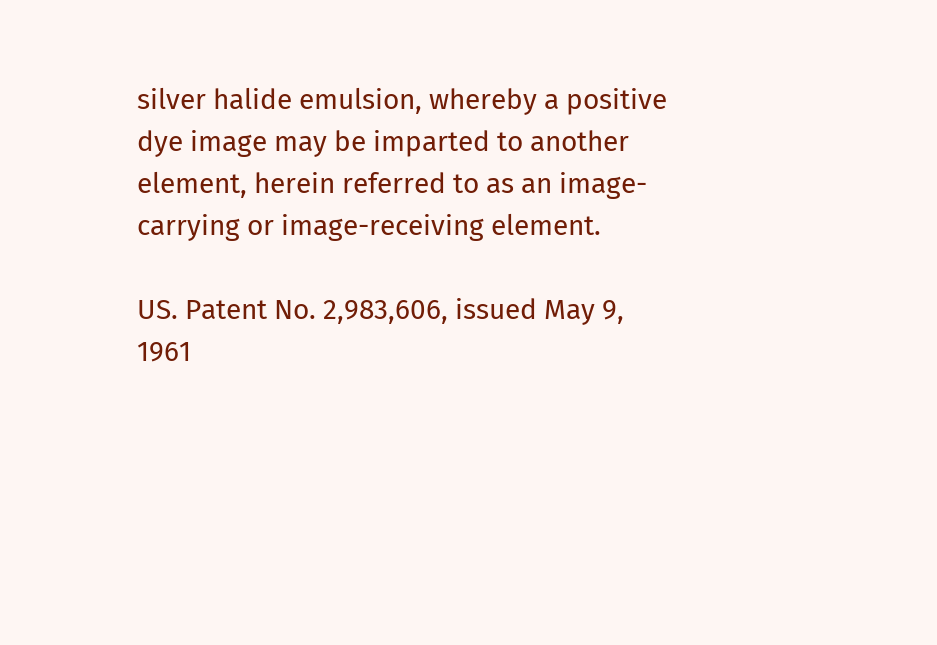silver halide emulsion, whereby a positive dye image may be imparted to another element, herein referred to as an image-carrying or image-receiving element.

US. Patent No. 2,983,606, issued May 9, 1961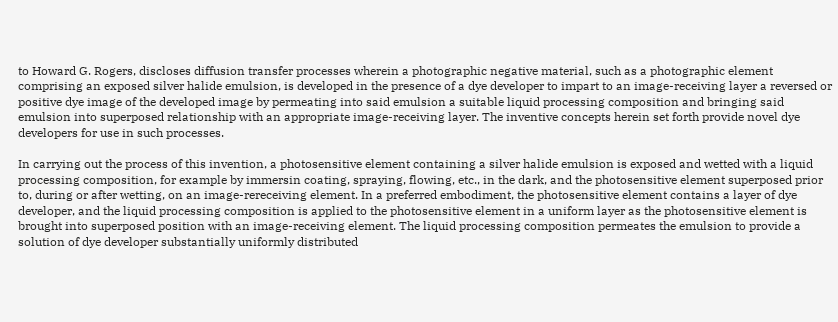to Howard G. Rogers, discloses diffusion transfer processes wherein a photographic negative material, such as a photographic element comprising an exposed silver halide emulsion, is developed in the presence of a dye developer to impart to an image-receiving layer a reversed or positive dye image of the developed image by permeating into said emulsion a suitable liquid processing composition and bringing said emulsion into superposed relationship with an appropriate image-receiving layer. The inventive concepts herein set forth provide novel dye developers for use in such processes.

In carrying out the process of this invention, a photosensitive element containing a silver halide emulsion is exposed and wetted with a liquid processing composition, for example by immersin coating, spraying, flowing, etc., in the dark, and the photosensitive element superposed prior to, during or after wetting, on an image-rereceiving element. In a preferred embodiment, the photosensitive element contains a layer of dye developer, and the liquid processing composition is applied to the photosensitive element in a uniform layer as the photosensitive element is brought into superposed position with an image-receiving element. The liquid processing composition permeates the emulsion to provide a solution of dye developer substantially uniformly distributed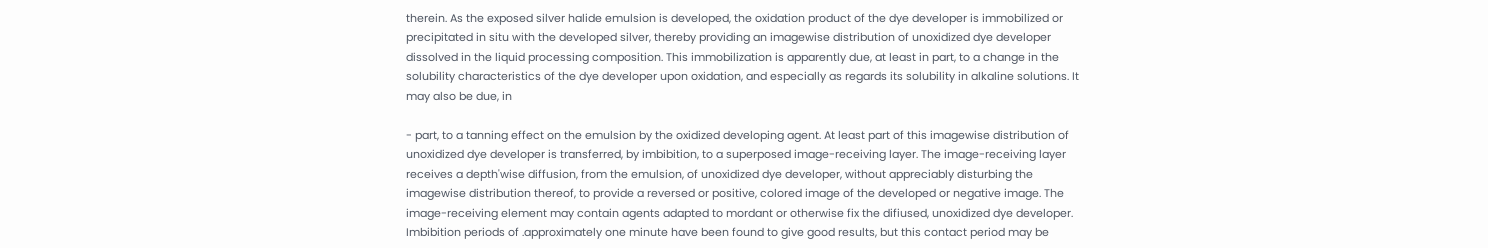therein. As the exposed silver halide emulsion is developed, the oxidation product of the dye developer is immobilized or precipitated in situ with the developed silver, thereby providing an imagewise distribution of unoxidized dye developer dissolved in the liquid processing composition. This immobilization is apparently due, at least in part, to a change in the solubility characteristics of the dye developer upon oxidation, and especially as regards its solubility in alkaline solutions. It may also be due, in

- part, to a tanning effect on the emulsion by the oxidized developing agent. At least part of this imagewise distribution of unoxidized dye developer is transferred, by imbibition, to a superposed image-receiving layer. The image-receiving layer receives a depth'wise diffusion, from the emulsion, of unoxidized dye developer, without appreciably disturbing the imagewise distribution thereof, to provide a reversed or positive, colored image of the developed or negative image. The image-receiving element may contain agents adapted to mordant or otherwise fix the difiused, unoxidized dye developer. Imbibition periods of .approximately one minute have been found to give good results, but this contact period may be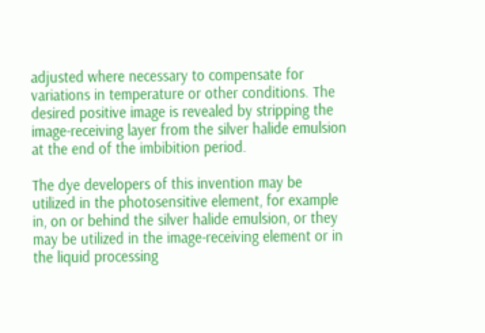adjusted where necessary to compensate for variations in temperature or other conditions. The desired positive image is revealed by stripping the image-receiving layer from the silver halide emulsion at the end of the imbibition period.

The dye developers of this invention may be utilized in the photosensitive element, for example in, on or behind the silver halide emulsion, or they may be utilized in the image-receiving element or in the liquid processing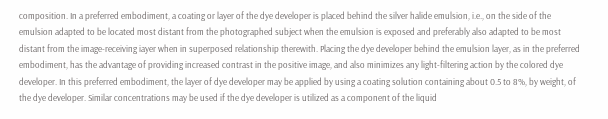composition. In a preferred embodiment, a coating or layer of the dye developer is placed behind the silver halide emulsion, i.e., on the side of the emulsion adapted to be located most distant from the photographed subject when the emulsion is exposed and preferably also adapted to be most distant from the image-receiving iayer when in superposed relationship therewith. Placing the dye developer behind the emulsion layer, as in the preferred embodiment, has the advantage of providing increased contrast in the positive image, and also minimizes any light-filtering action by the colored dye developer. In this preferred embodiment, the layer of dye developer may be applied by using a coating solution containing about 0.5 to 8%, by weight, of the dye developer. Similar concentrations may be used if the dye developer is utilized as a component of the liquid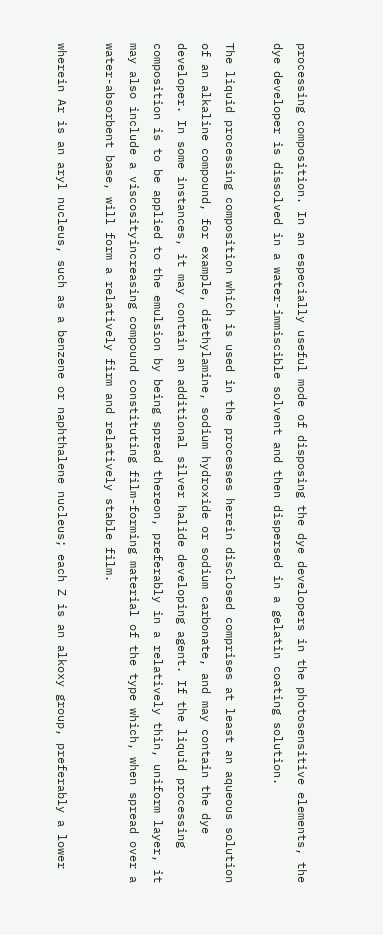processing composition. In an especially useful mode of disposing the dye developers in the photosensitive elements, the dye developer is dissolved in a water-immiscible solvent and then dispersed in a gelatin coating solution.

The liquid processing composition which is used in the processes herein disclosed comprises at least an aqueous solution of an alkaline compound, for example, diethylamine, sodium hydroxide or sodium carbonate, and may contain the dye developer. In some instances, it may contain an additional silver halide developing agent. If the liquid processing composition is to be applied to the emulsion by being spread thereon, preferably in a relatively thin, uniform layer, it may also include a viscosityincreasing compound constituting film-forming material of the type which, when spread over a water-absorbent base, will form a relatively firm and relatively stable film.

wherein Ar is an aryl nucleus, such as a benzene or naphthalene nucleus; each Z is an alkoxy group, preferably a lower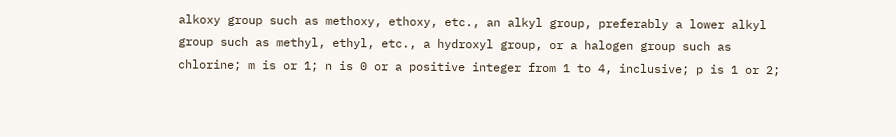alkoxy group such as methoxy, ethoxy, etc., an alkyl group, preferably a lower alkyl group such as methyl, ethyl, etc., a hydroxyl group, or a halogen group such as chlorine; m is or 1; n is 0 or a positive integer from 1 to 4, inclusive; p is 1 or 2;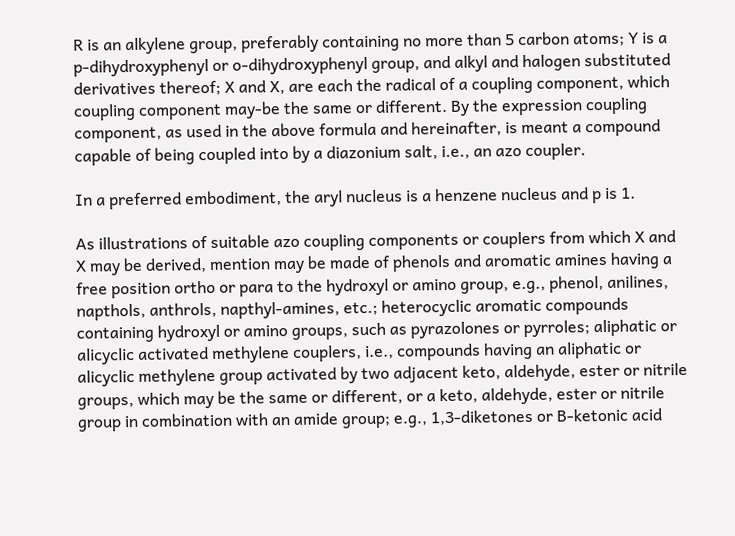R is an alkylene group, preferably containing no more than 5 carbon atoms; Y is a p-dihydroxyphenyl or o-dihydroxyphenyl group, and alkyl and halogen substituted derivatives thereof; X and X, are each the radical of a coupling component, which coupling component may-be the same or different. By the expression coupling component, as used in the above formula and hereinafter, is meant a compound capable of being coupled into by a diazonium salt, i.e., an azo coupler.

In a preferred embodiment, the aryl nucleus is a henzene nucleus and p is 1.

As illustrations of suitable azo coupling components or couplers from which X and X may be derived, mention may be made of phenols and aromatic amines having a free position ortho or para to the hydroxyl or amino group, e.g., phenol, anilines, napthols, anthrols, napthyl-amines, etc.; heterocyclic aromatic compounds containing hydroxyl or amino groups, such as pyrazolones or pyrroles; aliphatic or alicyclic activated methylene couplers, i.e., compounds having an aliphatic or alicyclic methylene group activated by two adjacent keto, aldehyde, ester or nitrile groups, which may be the same or different, or a keto, aldehyde, ester or nitrile group in combination with an amide group; e.g., 1,3-diketones or B-ketonic acid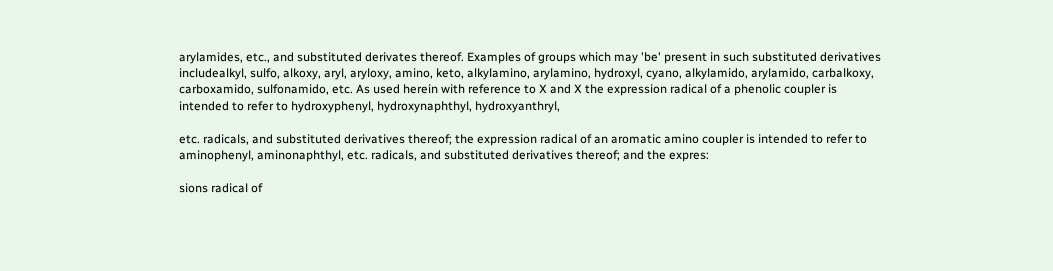arylamides, etc., and substituted derivates thereof. Examples of groups which may 'be' present in such substituted derivatives includealkyl, sulfo, alkoxy, aryl, aryloxy, amino, keto, alkylamino, arylamino, hydroxyl, cyano, alkylamido, arylamido, carbalkoxy, carboxamido, sulfonamido, etc. As used herein with reference to X and X the expression radical of a phenolic coupler is intended to refer to hydroxyphenyl, hydroxynaphthyl, hydroxyanthryl,

etc. radicals, and substituted derivatives thereof; the expression radical of an aromatic amino coupler is intended to refer to aminophenyl, aminonaphthyl, etc. radicals, and substituted derivatives thereof; and the expres:

sions radical of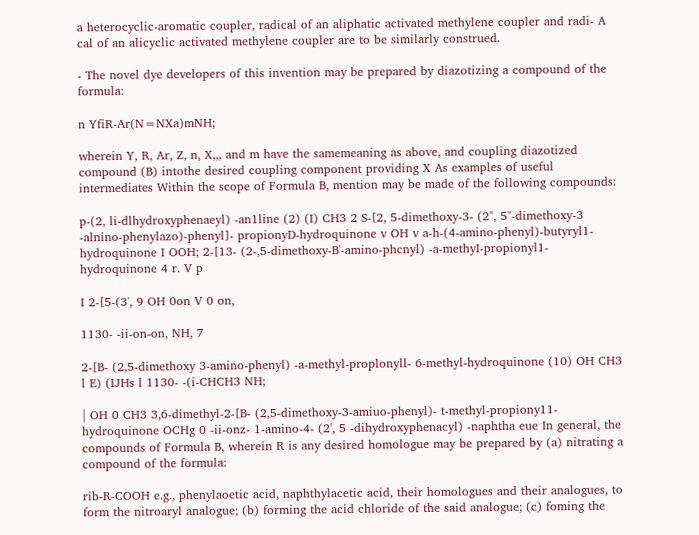a heterocyclic-aromatic coupler, radical of an aliphatic activated methylene coupler and radi- A cal of an alicyclic activated methylene coupler are to be similarly construed.

- The novel dye developers of this invention may be prepared by diazotizing a compound of the formula:

n YfiR-Ar(N=NXa)mNH;

wherein Y, R, Ar, Z, n, X,,, and m have the samemeaning as above, and coupling diazotized compound (B) intothe desired coupling component providing X As examples of useful intermediates Within the scope of Formula B, mention may be made of the following compounds:

p-(2, li-dlhydroxyphenaeyl) -an1line (2) (I) CH3 2 S-[2, 5-dimethoxy-3- (2", 5"-dimethoxy-3 -alnino-phenylazo)-phenyl]- propionyD-hydroquinone v OH v a-h-(4-amino-phenyl)-butyryl1-hydroquinone I OOH; 2-[13- (2-,5-dimethoxy-B'-amino-phcnyl) -a-methyI-propionyl1-hydroquinone 4 r. V p

I 2-[5-(3', 9 OH 0on V 0 on,

1130- -ii-on-on, NH, 7

2-[B- (2,5-dimethoxy 3-amino-phenyl) -a-methyl-proplonyll- 6-methyl-hydroquinone (10) OH CH3 l E) (IJHs l 1130- -(i-CHCH3 NH;

| OH 0 CH3 3,6-dimethyl-2-[B- (2,5-dimethoxy-3-amiuo-phenyl)- t-methyl-propiony11-hydroquinone OCHg 0 -ii-onz- 1-amino-4- (2', 5 -dihydroxyphenacyl) -naphtha eue In general, the compounds of Formula B, wherein R is any desired homologue may be prepared by (a) nitrating a compound of the formula:

rib-R-COOH e.g., phenylaoetic acid, naphthylacetic acid, their homologues and their analogues, to form the nitroaryl analogue; (b) forming the acid chloride of the said analogue; (c) foming the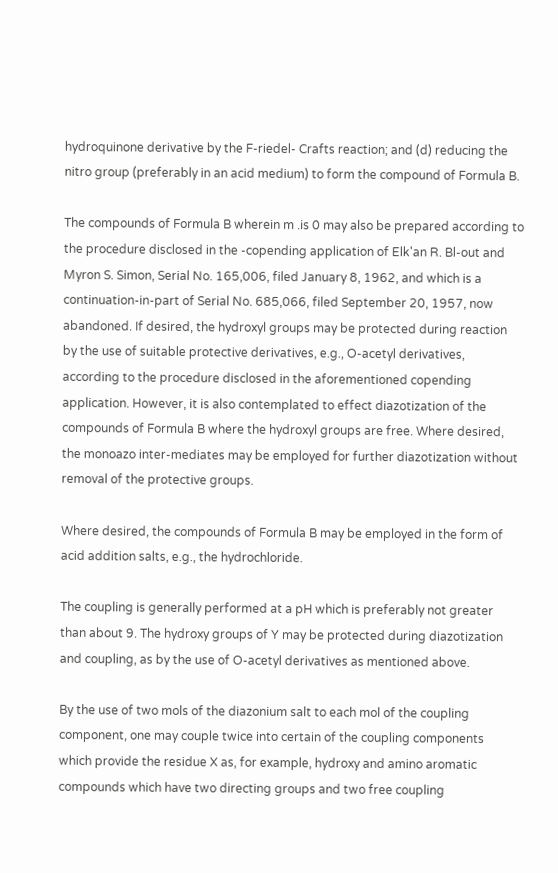hydroquinone derivative by the F-riedel- Crafts reaction; and (d) reducing the nitro group (preferably in an acid medium) to form the compound of Formula B.

The compounds of Formula B wherein m .is 0 may also be prepared according to the procedure disclosed in the -copending application of Elk'an R. Bl-out and Myron S. Simon, Serial No. 165,006, filed January 8, 1962, and which is a continuation-in-part of Serial No. 685,066, filed September 20, 1957, now abandoned. If desired, the hydroxyl groups may be protected during reaction by the use of suitable protective derivatives, e.g., O-acetyl derivatives, according to the procedure disclosed in the aforementioned copending application. However, it is also contemplated to effect diazotization of the compounds of Formula B where the hydroxyl groups are free. Where desired, the monoazo inter-mediates may be employed for further diazotization without removal of the protective groups.

Where desired, the compounds of Formula B may be employed in the form of acid addition salts, e.g., the hydrochloride.

The coupling is generally performed at a pH which is preferably not greater than about 9. The hydroxy groups of Y may be protected during diazotization and coupling, as by the use of O-acetyl derivatives as mentioned above.

By the use of two mols of the diazonium salt to each mol of the coupling component, one may couple twice into certain of the coupling components which provide the residue X as, for example, hydroxy and amino aromatic compounds which have two directing groups and two free coupling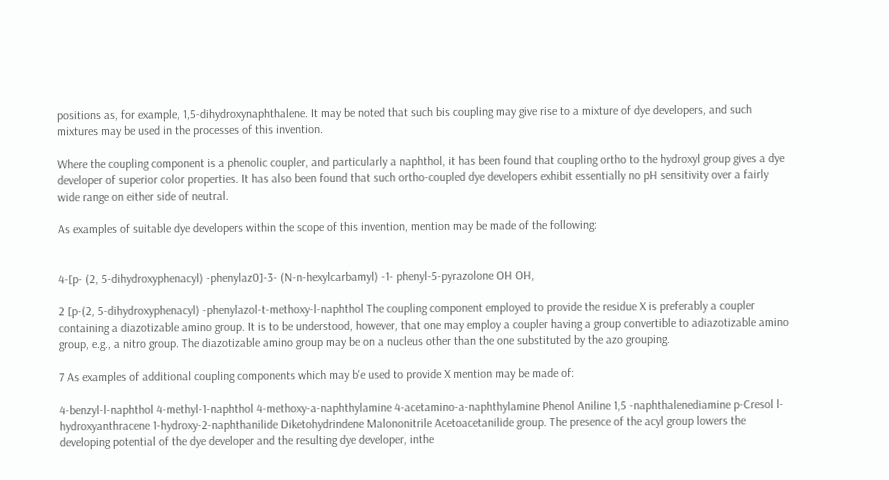positions as, for example, 1,5-dihydroxynaphthalene. It may be noted that such bis coupling may give rise to a mixture of dye developers, and such mixtures may be used in the processes of this invention.

Where the coupling component is a phenolic coupler, and particularly a naphthol, it has been found that coupling ortho to the hydroxyl group gives a dye developer of superior color properties. It has also been found that such ortho-coupled dye developers exhibit essentially no pH sensitivity over a fairly wide range on either side of neutral.

As examples of suitable dye developers within the scope of this invention, mention may be made of the following:


4-[p- (2, 5-dihydroxyphenacyl) -phenylaz0]-3- (N-n-hexylcarbamyl) -1- phenyl-5-pyrazolone OH OH,

2 [p-(2, 5-dihydroxyphenacyl) -phenylazol-t-methoxy-l-naphthol The coupling component employed to provide the residue X is preferably a coupler containing a diazotizable amino group. It is to be understood, however, that one may employ a coupler having a group convertible to adiazotizable amino group, e.g., a nitro group. The diazotizable amino group may be on a nucleus other than the one substituted by the azo grouping.

7 As examples of additional coupling components which may b'e used to provide X mention may be made of:

4-benzyl-l-naphthol 4-methyl-1-naphthol 4-methoxy-a-naphthylamine 4-acetamino-a-naphthylamine Phenol Aniline 1,5 -naphthalenediamine p-Cresol l-hydroxyanthracene 1-hydroxy-2-naphthanilide Diketohydrindene Malononitrile Acetoacetanilide group. The presence of the acyl group lowers the developing potential of the dye developer and the resulting dye developer, inthe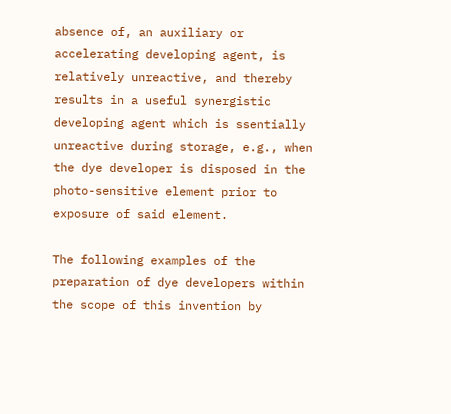absence of, an auxiliary or accelerating developing agent, is relatively unreactive, and thereby results in a useful synergistic developing agent which is ssentially unreactive during storage, e.g., when the dye developer is disposed in the photo-sensitive element prior to exposure of said element.

The following examples of the preparation of dye developers within the scope of this invention by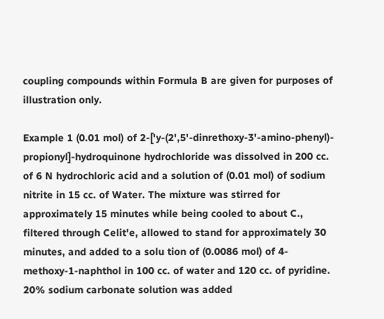coupling compounds within Formula B are given for purposes of illustration only.

Example 1 (0.01 mol) of 2-['y-(2',5'-dinrethoxy-3'-amino-phenyl)- propionyl]-hydroquinone hydrochloride was dissolved in 200 cc. of 6 N hydrochloric acid and a solution of (0.01 mol) of sodium nitrite in 15 cc. of Water. The mixture was stirred for approximately 15 minutes while being cooled to about C., filtered through Celit'e, allowed to stand for approximately 30 minutes, and added to a solu tion of (0.0086 mol) of 4-methoxy-1-naphthol in 100 cc. of water and 120 cc. of pyridine. 20% sodium carbonate solution was added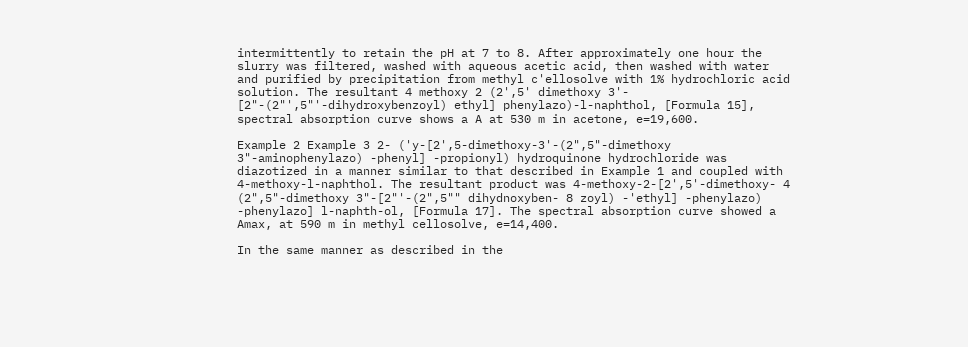intermittently to retain the pH at 7 to 8. After approximately one hour the slurry was filtered, washed with aqueous acetic acid, then washed with water and purified by precipitation from methyl c'ellosolve with 1% hydrochloric acid solution. The resultant 4 methoxy 2 (2',5' dimethoxy 3'- [2"-(2"',5"'-dihydroxybenzoyl) ethyl] phenylazo)-l-naphthol, [Formula 15], spectral absorption curve shows a A at 530 m in acetone, e=19,600.

Example 2 Example 3 2- ('y-[2',5-dimethoxy-3'-(2",5"-dimethoxy 3"-aminophenylazo) -phenyl] -propionyl) hydroquinone hydrochloride was diazotized in a manner similar to that described in Example 1 and coupled with 4-methoxy-l-naphthol. The resultant product was 4-methoxy-2-[2',5'-dimethoxy- 4 (2",5"-dimethoxy 3"-[2"'-(2",5"" dihydnoxyben- 8 zoyl) -'ethyl] -phenylazo) -phenylazo] l-naphth-ol, [Formula 17]. The spectral absorption curve showed a Amax, at 590 m in methyl cellosolve, e=14,400.

In the same manner as described in the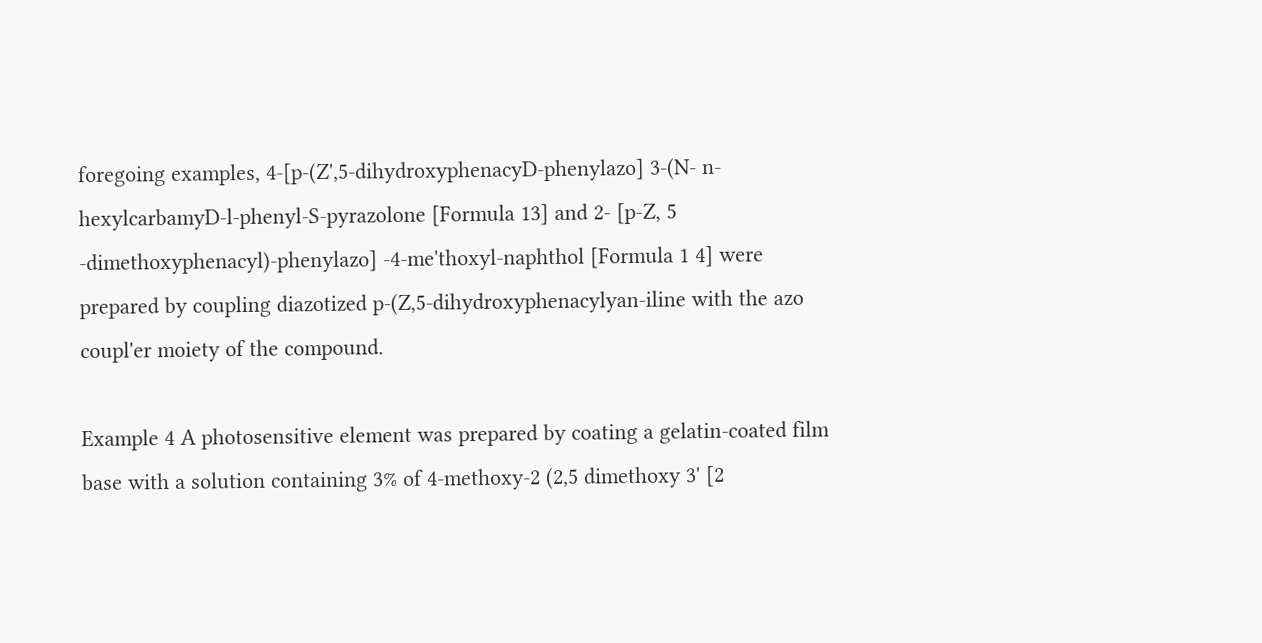foregoing examples, 4-[p-(Z',5-dihydroxyphenacyD-phenylazo] 3-(N- n-hexylcarbamyD-l-phenyl-S-pyrazolone [Formula 13] and 2- [p-Z, 5 -dimethoxyphenacyl)-phenylazo] -4-me'thoxyl-naphthol [Formula 1 4] were prepared by coupling diazotized p-(Z,5-dihydroxyphenacylyan-iline with the azo coupl'er moiety of the compound.

Example 4 A photosensitive element was prepared by coating a gelatin-coated film base with a solution containing 3% of 4-methoxy-2 (2,5 dimethoxy 3' [2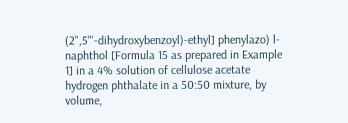(2",5"'-dihydroxybenzoyl)-ethyl] phenylazo) l-naphthol [Formula 15 as prepared in Example 1] in a 4% solution of cellulose acetate hydrogen phthalate in a 50:50 mixture, by volume,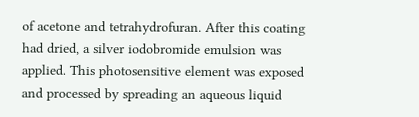of acetone and tetrahydrofuran. After this coating had dried, a silver iodobromide emulsion was applied. This photosensitive element was exposed and processed by spreading an aqueous liquid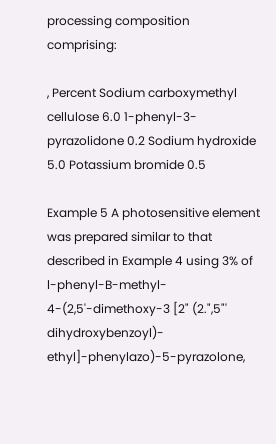processing composition comprising:

, Percent Sodium carboxymethyl cellulose 6.0 1-phenyl-3-pyrazolidone 0.2 Sodium hydroxide 5.0 Potassium bromide 0.5

Example 5 A photosensitive element was prepared similar to that described in Example 4 using 3% of l-phenyl-B-methyl- 4-(2,5'-dimethoxy-3 [2" (2.",5"' dihydroxybenzoyl)- ethyl]-phenylazo)-5-pyrazolone,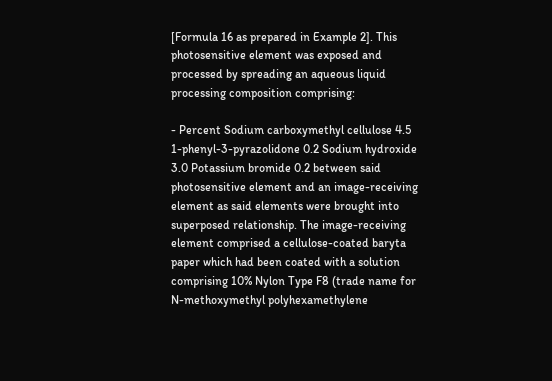[Formula 16 as prepared in Example 2]. This photosensitive element was exposed and processed by spreading an aqueous liquid processing composition comprising:

- Percent Sodium carboxymethyl cellulose 4.5 1-phenyl-3-pyrazolidone 0.2 Sodium hydroxide 3.0 Potassium bromide 0.2 between said photosensitive element and an image-receiving element as said elements were brought into superposed relationship. The image-receiving element comprised a cellulose-coated baryta paper which had been coated with a solution comprising 10% Nylon Type F8 (trade name for N-methoxymethyl polyhexamethylene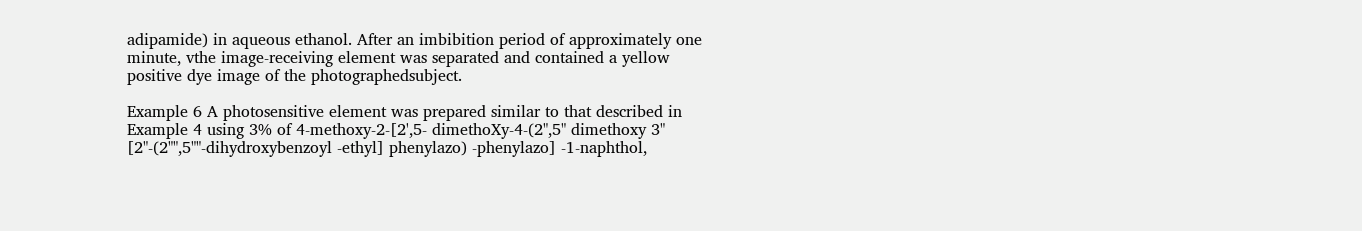adipamide) in aqueous ethanol. After an imbibition period of approximately one minute, vthe image-receiving element was separated and contained a yellow positive dye image of the photographedsubject.

Example 6 A photosensitive element was prepared similar to that described in Example 4 using 3% of 4-methoxy-2-[2',5- dimethoXy-4-(2",5" dimethoxy 3" [2"-(2"",5""-dihydroxybenzoyl -ethyl] phenylazo) -phenylazo] -1-naphthol,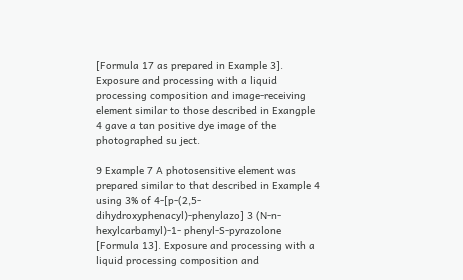[Formula 17 as prepared in Example 3]. Exposure and processing with a liquid processing composition and image-receiving element similar to those described in Exangple 4 gave a tan positive dye image of the photographed su ject.

9 Example 7 A photosensitive element was prepared similar to that described in Example 4 using 3% of 4-[p-(2,5-dihydroxyphenacyl)-phenylazo] 3 (N-n-hexylcarbamyl)-1- phenyl-S-pyrazolone [Formula 13]. Exposure and processing with a liquid processing composition and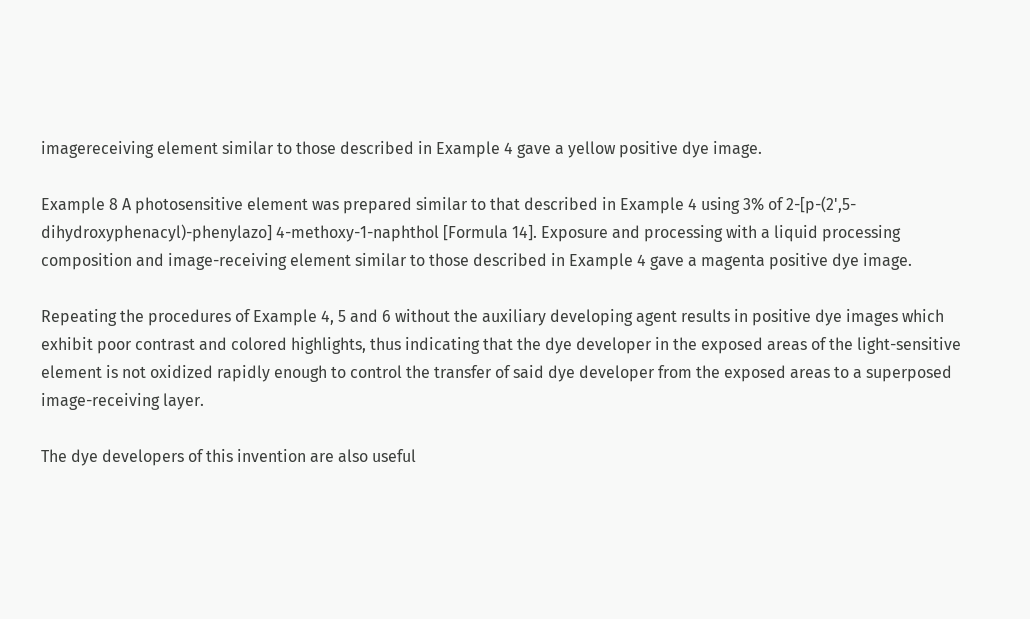imagereceiving element similar to those described in Example 4 gave a yellow positive dye image.

Example 8 A photosensitive element was prepared similar to that described in Example 4 using 3% of 2-[p-(2',5-dihydroxyphenacyl)-phenylazo] 4-methoxy-1-naphthol [Formula 14]. Exposure and processing with a liquid processing composition and image-receiving element similar to those described in Example 4 gave a magenta positive dye image.

Repeating the procedures of Example 4, 5 and 6 without the auxiliary developing agent results in positive dye images which exhibit poor contrast and colored highlights, thus indicating that the dye developer in the exposed areas of the light-sensitive element is not oxidized rapidly enough to control the transfer of said dye developer from the exposed areas to a superposed image-receiving layer.

The dye developers of this invention are also useful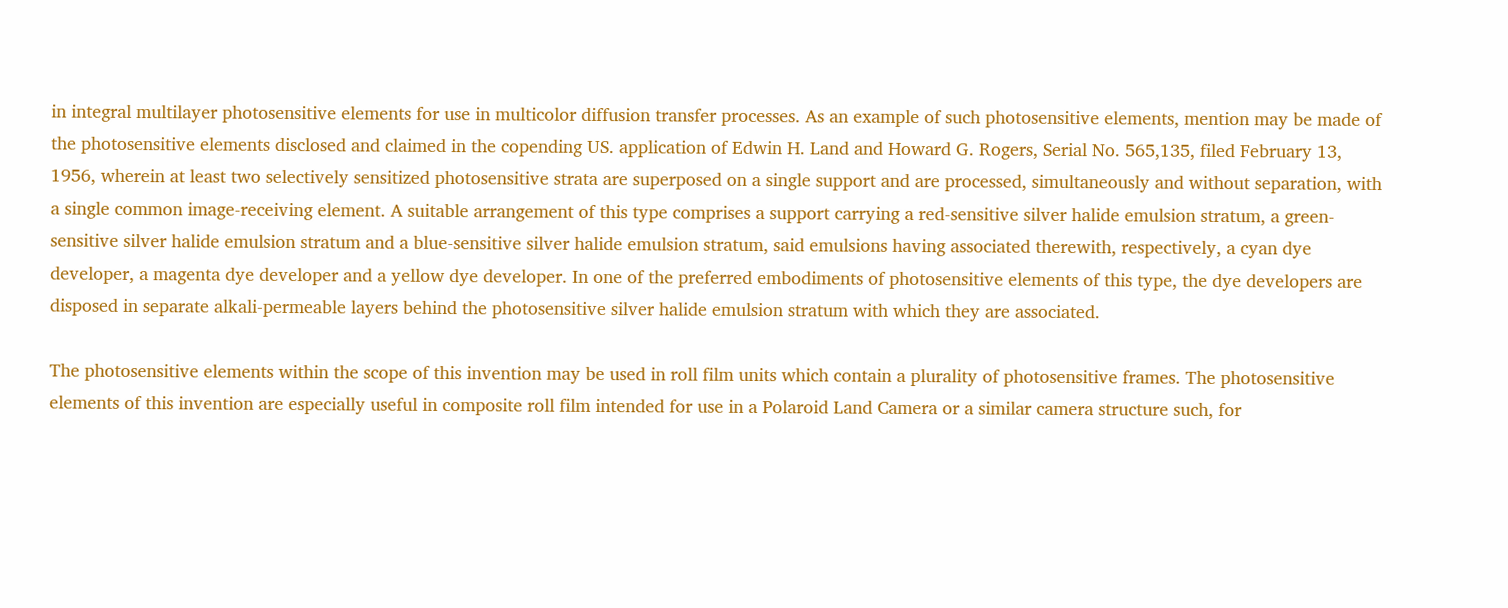in integral multilayer photosensitive elements for use in multicolor diffusion transfer processes. As an example of such photosensitive elements, mention may be made of the photosensitive elements disclosed and claimed in the copending US. application of Edwin H. Land and Howard G. Rogers, Serial No. 565,135, filed February 13, 1956, wherein at least two selectively sensitized photosensitive strata are superposed on a single support and are processed, simultaneously and without separation, with a single common image-receiving element. A suitable arrangement of this type comprises a support carrying a red-sensitive silver halide emulsion stratum, a green-sensitive silver halide emulsion stratum and a blue-sensitive silver halide emulsion stratum, said emulsions having associated therewith, respectively, a cyan dye developer, a magenta dye developer and a yellow dye developer. In one of the preferred embodiments of photosensitive elements of this type, the dye developers are disposed in separate alkali-permeable layers behind the photosensitive silver halide emulsion stratum with which they are associated.

The photosensitive elements within the scope of this invention may be used in roll film units which contain a plurality of photosensitive frames. The photosensitive elements of this invention are especially useful in composite roll film intended for use in a Polaroid Land Camera or a similar camera structure such, for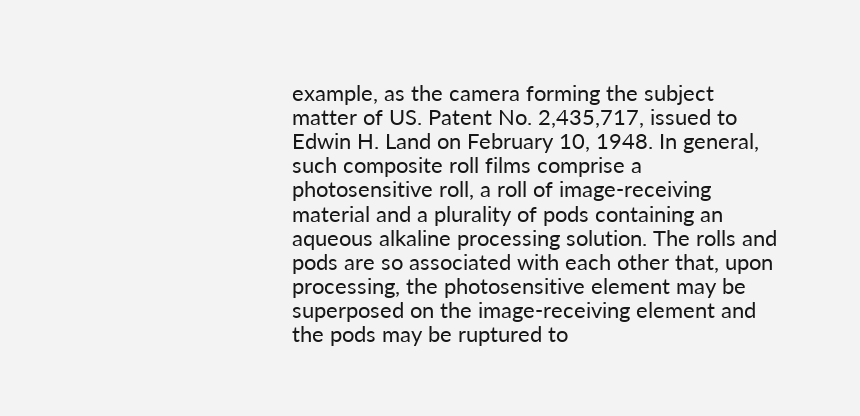example, as the camera forming the subject matter of US. Patent No. 2,435,717, issued to Edwin H. Land on February 10, 1948. In general, such composite roll films comprise a photosensitive roll, a roll of image-receiving material and a plurality of pods containing an aqueous alkaline processing solution. The rolls and pods are so associated with each other that, upon processing, the photosensitive element may be superposed on the image-receiving element and the pods may be ruptured to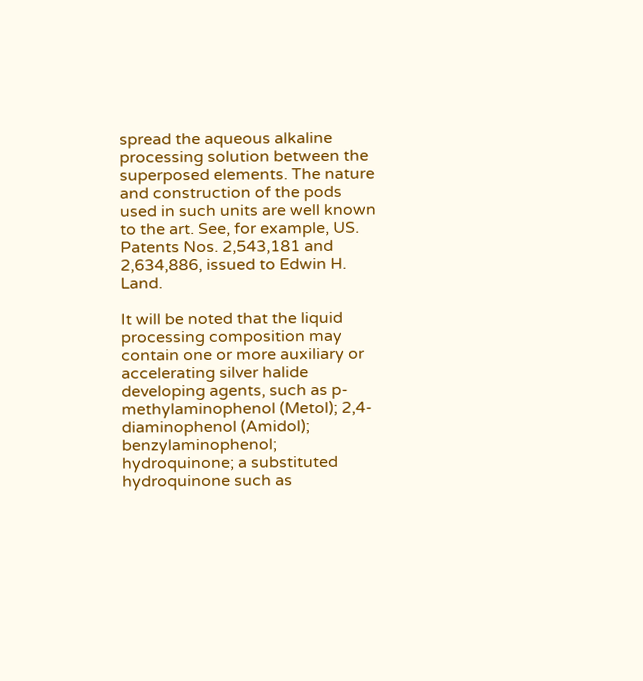spread the aqueous alkaline processing solution between the superposed elements. The nature and construction of the pods used in such units are well known to the art. See, for example, US. Patents Nos. 2,543,181 and 2,634,886, issued to Edwin H. Land.

It will be noted that the liquid processing composition may contain one or more auxiliary or accelerating silver halide developing agents, such as p-methylaminophenol (Metol); 2,4-diaminophenol (Amidol); benzylaminophenol; hydroquinone; a substituted hydroquinone such as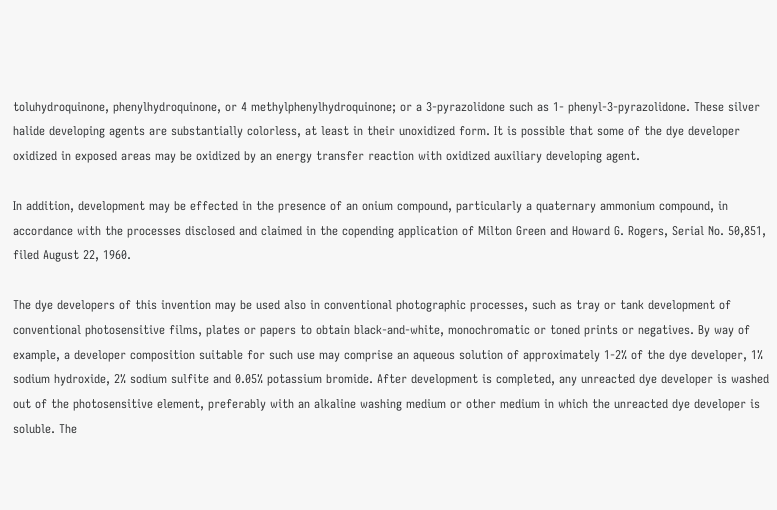toluhydroquinone, phenylhydroquinone, or 4 methylphenylhydroquinone; or a 3-pyrazolidone such as 1- phenyl-3-pyrazolidone. These silver halide developing agents are substantially colorless, at least in their unoxidized form. It is possible that some of the dye developer oxidized in exposed areas may be oxidized by an energy transfer reaction with oxidized auxiliary developing agent.

In addition, development may be effected in the presence of an onium compound, particularly a quaternary ammonium compound, in accordance with the processes disclosed and claimed in the copending application of Milton Green and Howard G. Rogers, Serial No. 50,851, filed August 22, 1960.

The dye developers of this invention may be used also in conventional photographic processes, such as tray or tank development of conventional photosensitive films, plates or papers to obtain black-and-white, monochromatic or toned prints or negatives. By way of example, a developer composition suitable for such use may comprise an aqueous solution of approximately 1-2% of the dye developer, 1% sodium hydroxide, 2% sodium sulfite and 0.05% potassium bromide. After development is completed, any unreacted dye developer is washed out of the photosensitive element, preferably with an alkaline washing medium or other medium in which the unreacted dye developer is soluble. The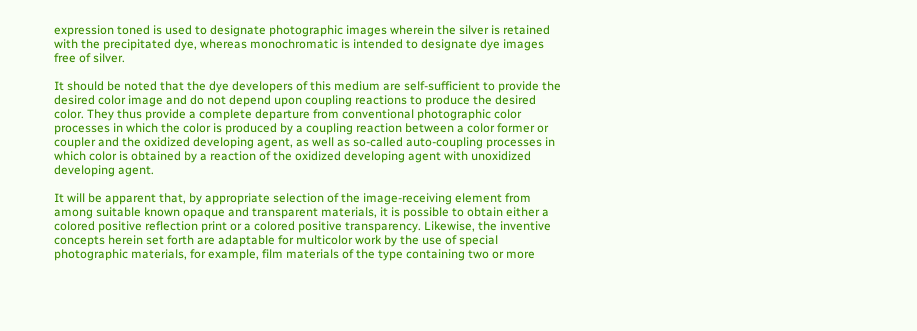expression toned is used to designate photographic images wherein the silver is retained with the precipitated dye, whereas monochromatic is intended to designate dye images free of silver.

It should be noted that the dye developers of this medium are self-sufficient to provide the desired color image and do not depend upon coupling reactions to produce the desired color. They thus provide a complete departure from conventional photographic color processes in which the color is produced by a coupling reaction between a color former or coupler and the oxidized developing agent, as well as so-called auto-coupling processes in which color is obtained by a reaction of the oxidized developing agent with unoxidized developing agent.

It will be apparent that, by appropriate selection of the image-receiving element from among suitable known opaque and transparent materials, it is possible to obtain either a colored positive reflection print or a colored positive transparency. Likewise, the inventive concepts herein set forth are adaptable for multicolor work by the use of special photographic materials, for example, film materials of the type containing two or more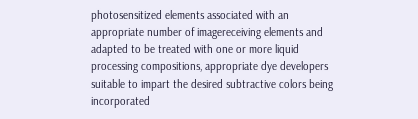photosensitized elements associated with an appropriate number of imagereceiving elements and adapted to be treated with one or more liquid processing compositions, appropriate dye developers suitable to impart the desired subtractive colors being incorporated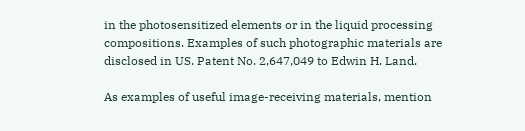in the photosensitized elements or in the liquid processing compositions. Examples of such photographic materials are disclosed in US. Patent No. 2,647,049 to Edwin H. Land.

As examples of useful image-receiving materials, mention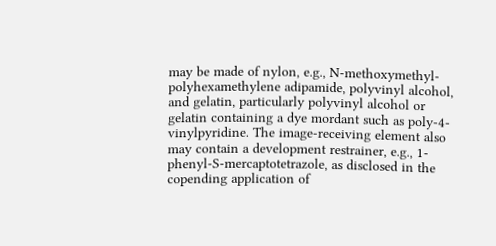may be made of nylon, e.g., N-methoxymethyl-polyhexamethylene adipamide, polyvinyl alcohol, and gelatin, particularly polyvinyl alcohol or gelatin containing a dye mordant such as poly-4-vinylpyridine. The image-receiving element also may contain a development restrainer, e.g., 1-phenyl-S-mercaptotetrazole, as disclosed in the copending application of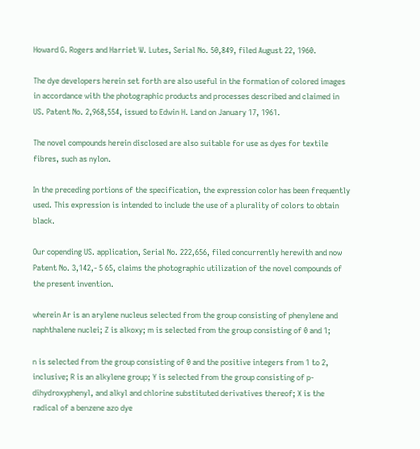Howard G. Rogers and Harriet W. Lutes, Serial No. 50,849, filed August 22, 1960.

The dye developers herein set forth are also useful in the formation of colored images in accordance with the photographic products and processes described and claimed in US. Patent No. 2,968,554, issued to Edwin H. Land on January 17, 1961.

The novel compounds herein disclosed are also suitable for use as dyes for textile fibres, such as nylon.

In the preceding portions of the specification, the expression color has been frequently used. This expression is intended to include the use of a plurality of colors to obtain black.

Our copending US. application, Serial No. 222,656, filed concurrently herewith and now Patent No. 3,142,- 5 65, claims the photographic utilization of the novel compounds of the present invention.

wherein Ar is an arylene nucleus selected from the group consisting of phenylene and naphthalene nuclei; Z is alkoxy; m is selected from the group consisting of 0 and 1;

n is selected from the group consisting of 0 and the positive integers from 1 to 2, inclusive; R is an alkylene group; Y is selected from the group consisting of p-dihydroxyphenyl, and alkyl and chlorine substituted derivatives thereof; X is the radical of a benzene azo dye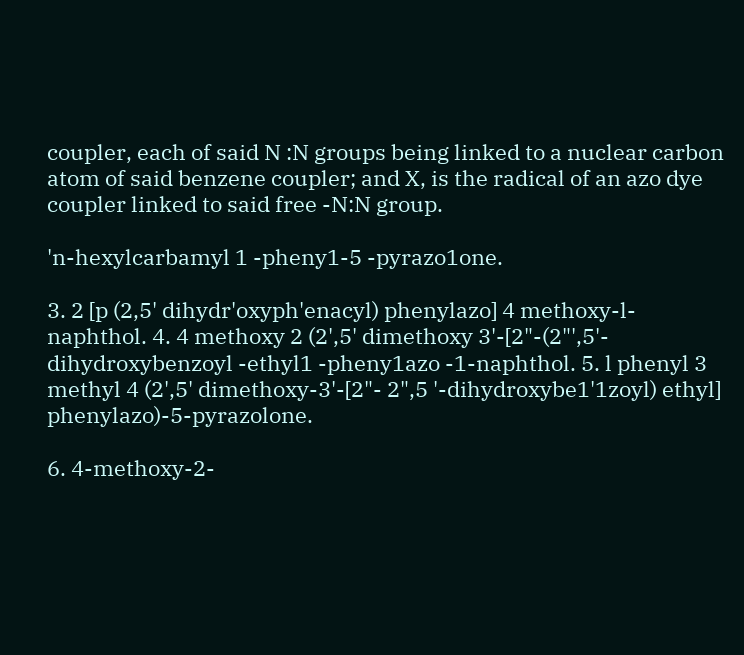coupler, each of said N :N groups being linked to a nuclear carbon atom of said benzene coupler; and X, is the radical of an azo dye coupler linked to said free -N:N group.

'n-hexylcarbamyl 1 -pheny1-5 -pyrazo1one.

3. 2 [p (2,5' dihydr'oxyph'enacyl) phenylazo] 4 methoxy-l-naphthol. 4. 4 methoxy 2 (2',5' dimethoxy 3'-[2"-(2"',5'- dihydroxybenzoyl -ethyl1 -pheny1azo -1-naphthol. 5. l phenyl 3 methyl 4 (2',5' dimethoxy-3'-[2"- 2",5 '-dihydroxybe1'1zoyl) ethyl] phenylazo)-5-pyrazolone.

6. 4-methoxy-2-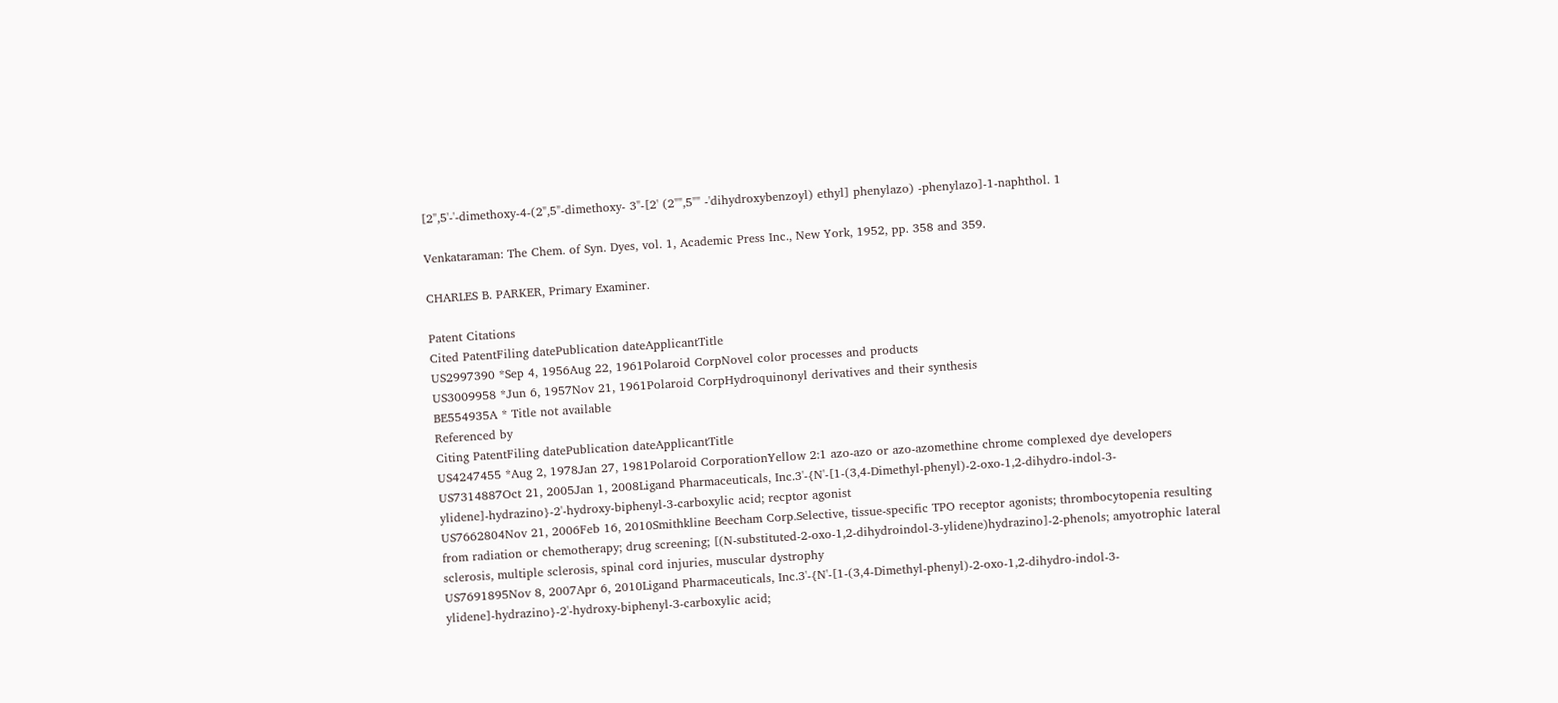[2",5'-'-dimethoxy-4-(2",5"-dimethoxy- 3"-[2' (2"",5"" -'dihydroxybenzoyl) ethyl] phenylazo) -phenylazo]-1-naphthol. 1

Venkataraman: The Chem. of Syn. Dyes, vol. 1, Academic Press Inc., New York, 1952, pp. 358 and 359.

CHARLES B. PARKER, Primary Examiner.

Patent Citations
Cited PatentFiling datePublication dateApplicantTitle
US2997390 *Sep 4, 1956Aug 22, 1961Polaroid CorpNovel color processes and products
US3009958 *Jun 6, 1957Nov 21, 1961Polaroid CorpHydroquinonyl derivatives and their synthesis
BE554935A * Title not available
Referenced by
Citing PatentFiling datePublication dateApplicantTitle
US4247455 *Aug 2, 1978Jan 27, 1981Polaroid CorporationYellow 2:1 azo-azo or azo-azomethine chrome complexed dye developers
US7314887Oct 21, 2005Jan 1, 2008Ligand Pharmaceuticals, Inc.3'-{N'-[1-(3,4-Dimethyl-phenyl)-2-oxo-1,2-dihydro-indol-3-ylidene]-hydrazino}-2'-hydroxy-biphenyl-3-carboxylic acid; recptor agonist
US7662804Nov 21, 2006Feb 16, 2010Smithkline Beecham Corp.Selective, tissue-specific TPO receptor agonists; thrombocytopenia resulting from radiation or chemotherapy; drug screening; [(N-substituted-2-oxo-1,2-dihydroindol-3-ylidene)hydrazino]-2-phenols; amyotrophic lateral sclerosis, multiple sclerosis, spinal cord injuries, muscular dystrophy
US7691895Nov 8, 2007Apr 6, 2010Ligand Pharmaceuticals, Inc.3'-{N'-[1-(3,4-Dimethyl-phenyl)-2-oxo-1,2-dihydro-indol-3-ylidene]-hydrazino}-2'-hydroxy-biphenyl-3-carboxylic acid;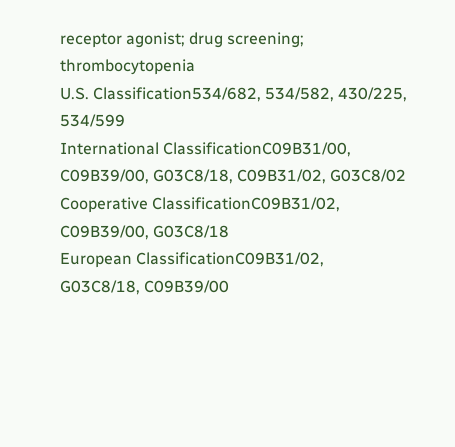receptor agonist; drug screening; thrombocytopenia
U.S. Classification534/682, 534/582, 430/225, 534/599
International ClassificationC09B31/00, C09B39/00, G03C8/18, C09B31/02, G03C8/02
Cooperative ClassificationC09B31/02, C09B39/00, G03C8/18
European ClassificationC09B31/02, G03C8/18, C09B39/00